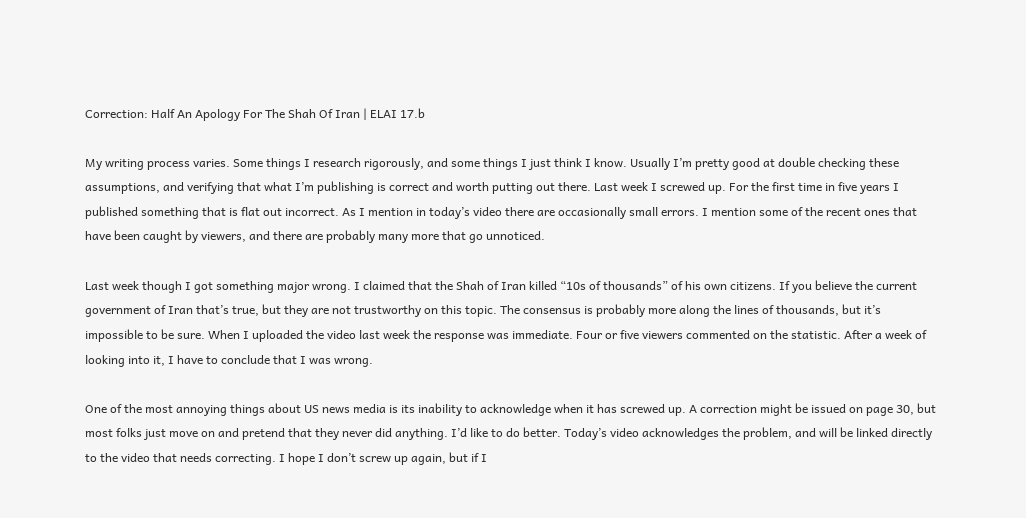Correction: Half An Apology For The Shah Of Iran | ELAI 17.b

My writing process varies. Some things I research rigorously, and some things I just think I know. Usually I’m pretty good at double checking these assumptions, and verifying that what I’m publishing is correct and worth putting out there. Last week I screwed up. For the first time in five years I published something that is flat out incorrect. As I mention in today’s video there are occasionally small errors. I mention some of the recent ones that have been caught by viewers, and there are probably many more that go unnoticed.

Last week though I got something major wrong. I claimed that the Shah of Iran killed “10s of thousands” of his own citizens. If you believe the current government of Iran that’s true, but they are not trustworthy on this topic. The consensus is probably more along the lines of thousands, but it’s impossible to be sure. When I uploaded the video last week the response was immediate. Four or five viewers commented on the statistic. After a week of looking into it, I have to conclude that I was wrong.

One of the most annoying things about US news media is its inability to acknowledge when it has screwed up. A correction might be issued on page 30, but most folks just move on and pretend that they never did anything. I’d like to do better. Today’s video acknowledges the problem, and will be linked directly to the video that needs correcting. I hope I don’t screw up again, but if I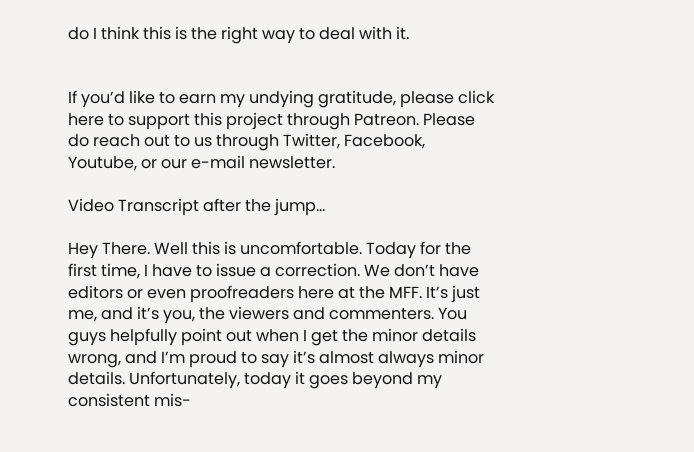do I think this is the right way to deal with it.


If you’d like to earn my undying gratitude, please click here to support this project through Patreon. Please do reach out to us through Twitter, Facebook, Youtube, or our e-mail newsletter.

Video Transcript after the jump…

Hey There. Well this is uncomfortable. Today for the first time, I have to issue a correction. We don’t have editors or even proofreaders here at the MFF. It’s just me, and it’s you, the viewers and commenters. You guys helpfully point out when I get the minor details wrong, and I’m proud to say it’s almost always minor details. Unfortunately, today it goes beyond my consistent mis-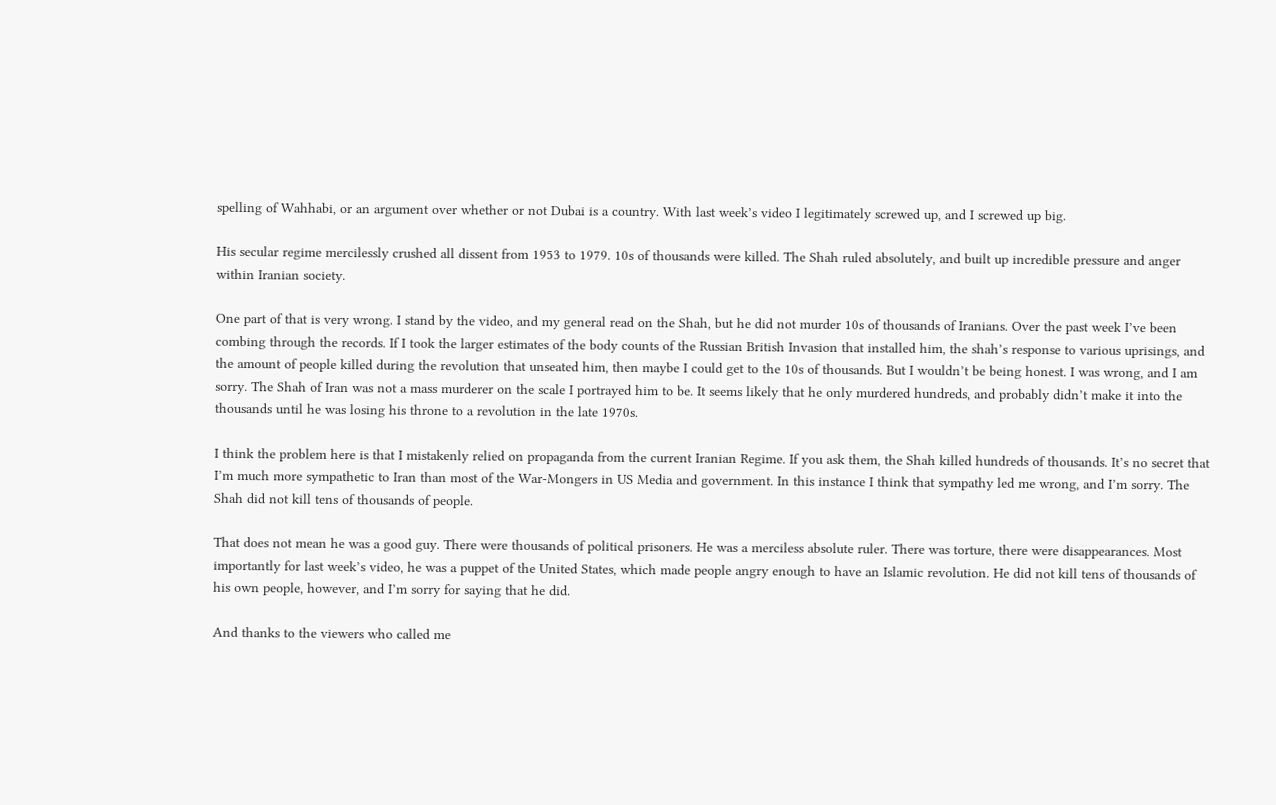spelling of Wahhabi, or an argument over whether or not Dubai is a country. With last week’s video I legitimately screwed up, and I screwed up big.

His secular regime mercilessly crushed all dissent from 1953 to 1979. 10s of thousands were killed. The Shah ruled absolutely, and built up incredible pressure and anger within Iranian society.

One part of that is very wrong. I stand by the video, and my general read on the Shah, but he did not murder 10s of thousands of Iranians. Over the past week I’ve been combing through the records. If I took the larger estimates of the body counts of the Russian British Invasion that installed him, the shah’s response to various uprisings, and the amount of people killed during the revolution that unseated him, then maybe I could get to the 10s of thousands. But I wouldn’t be being honest. I was wrong, and I am sorry. The Shah of Iran was not a mass murderer on the scale I portrayed him to be. It seems likely that he only murdered hundreds, and probably didn’t make it into the thousands until he was losing his throne to a revolution in the late 1970s.

I think the problem here is that I mistakenly relied on propaganda from the current Iranian Regime. If you ask them, the Shah killed hundreds of thousands. It’s no secret that I’m much more sympathetic to Iran than most of the War-Mongers in US Media and government. In this instance I think that sympathy led me wrong, and I’m sorry. The Shah did not kill tens of thousands of people.

That does not mean he was a good guy. There were thousands of political prisoners. He was a merciless absolute ruler. There was torture, there were disappearances. Most importantly for last week’s video, he was a puppet of the United States, which made people angry enough to have an Islamic revolution. He did not kill tens of thousands of his own people, however, and I’m sorry for saying that he did.

And thanks to the viewers who called me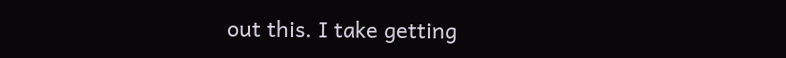out this. I take getting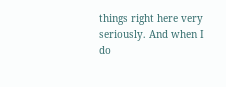things right here very seriously. And when I do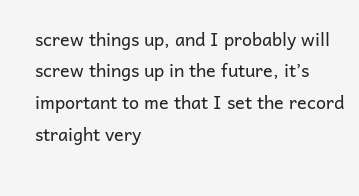screw things up, and I probably will screw things up in the future, it’s important to me that I set the record straight very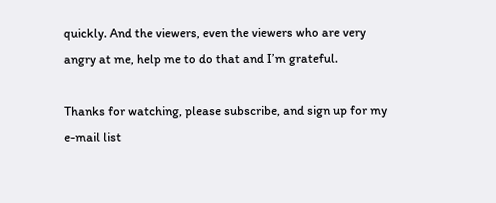quickly. And the viewers, even the viewers who are very angry at me, help me to do that and I’m grateful.

Thanks for watching, please subscribe, and sign up for my e-mail list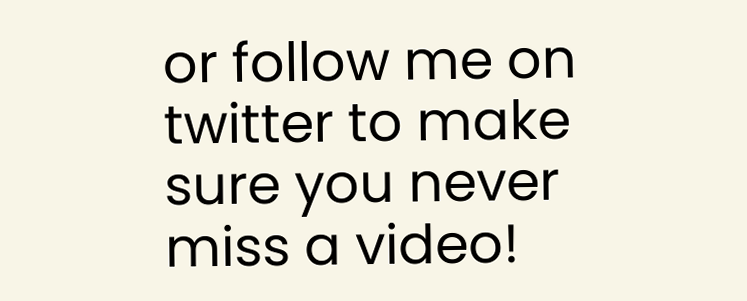or follow me on twitter to make sure you never miss a video!